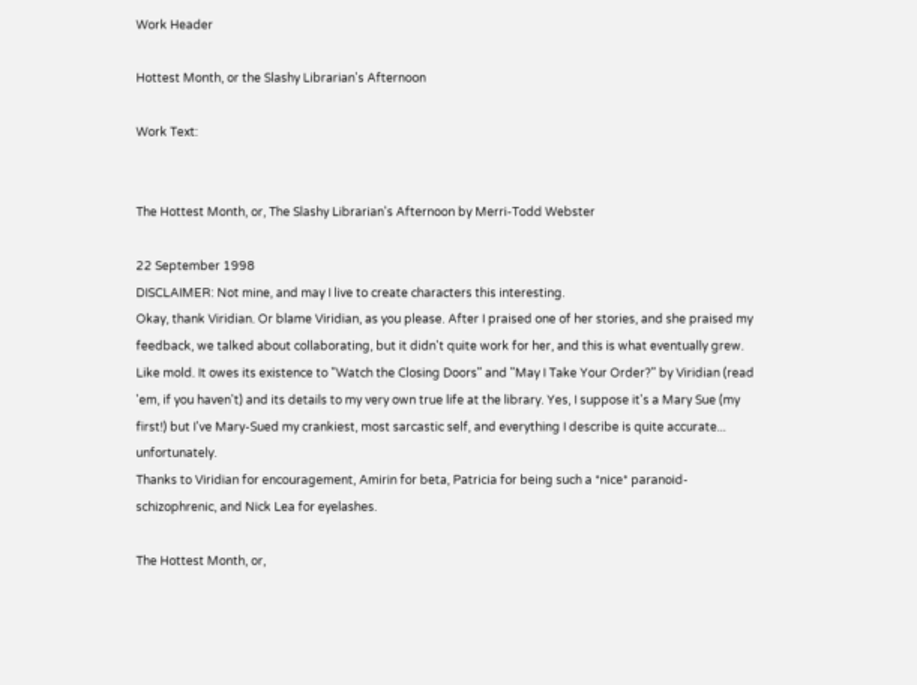Work Header

Hottest Month, or the Slashy Librarian's Afternoon

Work Text:


The Hottest Month, or, The Slashy Librarian's Afternoon by Merri-Todd Webster

22 September 1998
DISCLAIMER: Not mine, and may I live to create characters this interesting.
Okay, thank Viridian. Or blame Viridian, as you please. After I praised one of her stories, and she praised my feedback, we talked about collaborating, but it didn't quite work for her, and this is what eventually grew. Like mold. It owes its existence to "Watch the Closing Doors" and "May I Take Your Order?" by Viridian (read 'em, if you haven't) and its details to my very own true life at the library. Yes, I suppose it's a Mary Sue (my first!) but I've Mary-Sued my crankiest, most sarcastic self, and everything I describe is quite accurate... unfortunately.
Thanks to Viridian for encouragement, Amirin for beta, Patricia for being such a *nice* paranoid-schizophrenic, and Nick Lea for eyelashes.

The Hottest Month, or,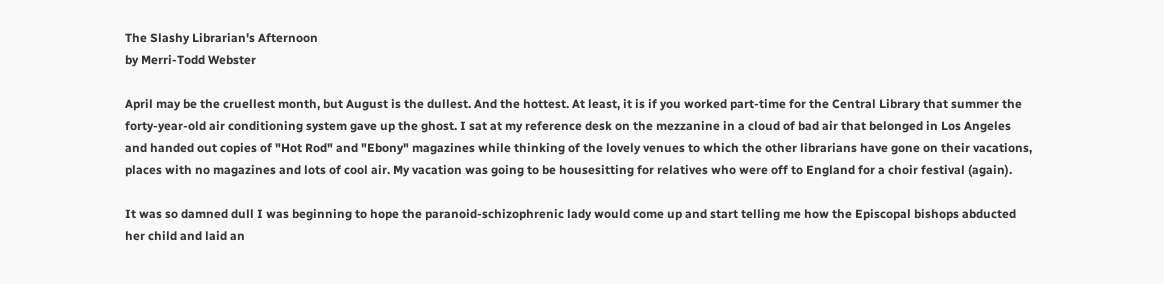The Slashy Librarian's Afternoon
by Merri-Todd Webster

April may be the cruellest month, but August is the dullest. And the hottest. At least, it is if you worked part-time for the Central Library that summer the forty-year-old air conditioning system gave up the ghost. I sat at my reference desk on the mezzanine in a cloud of bad air that belonged in Los Angeles and handed out copies of "Hot Rod" and "Ebony" magazines while thinking of the lovely venues to which the other librarians have gone on their vacations, places with no magazines and lots of cool air. My vacation was going to be housesitting for relatives who were off to England for a choir festival (again).

It was so damned dull I was beginning to hope the paranoid-schizophrenic lady would come up and start telling me how the Episcopal bishops abducted her child and laid an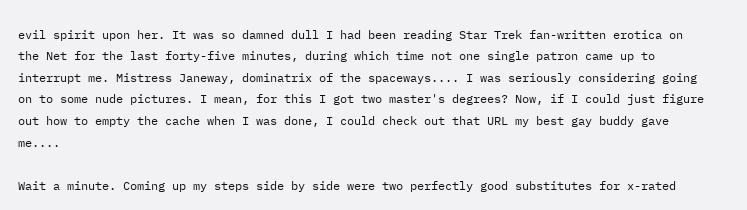evil spirit upon her. It was so damned dull I had been reading Star Trek fan-written erotica on the Net for the last forty-five minutes, during which time not one single patron came up to interrupt me. Mistress Janeway, dominatrix of the spaceways.... I was seriously considering going on to some nude pictures. I mean, for this I got two master's degrees? Now, if I could just figure out how to empty the cache when I was done, I could check out that URL my best gay buddy gave me....

Wait a minute. Coming up my steps side by side were two perfectly good substitutes for x-rated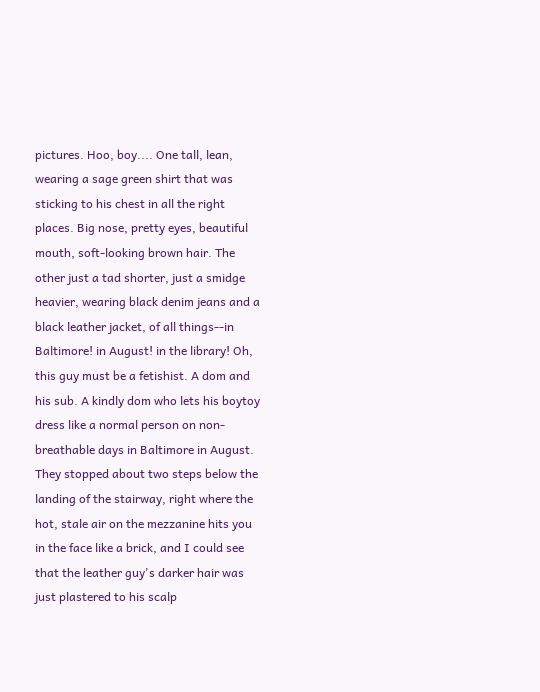pictures. Hoo, boy.... One tall, lean, wearing a sage green shirt that was sticking to his chest in all the right places. Big nose, pretty eyes, beautiful mouth, soft-looking brown hair. The other just a tad shorter, just a smidge heavier, wearing black denim jeans and a black leather jacket, of all things--in Baltimore! in August! in the library! Oh, this guy must be a fetishist. A dom and his sub. A kindly dom who lets his boytoy dress like a normal person on non-breathable days in Baltimore in August. They stopped about two steps below the landing of the stairway, right where the hot, stale air on the mezzanine hits you in the face like a brick, and I could see that the leather guy's darker hair was just plastered to his scalp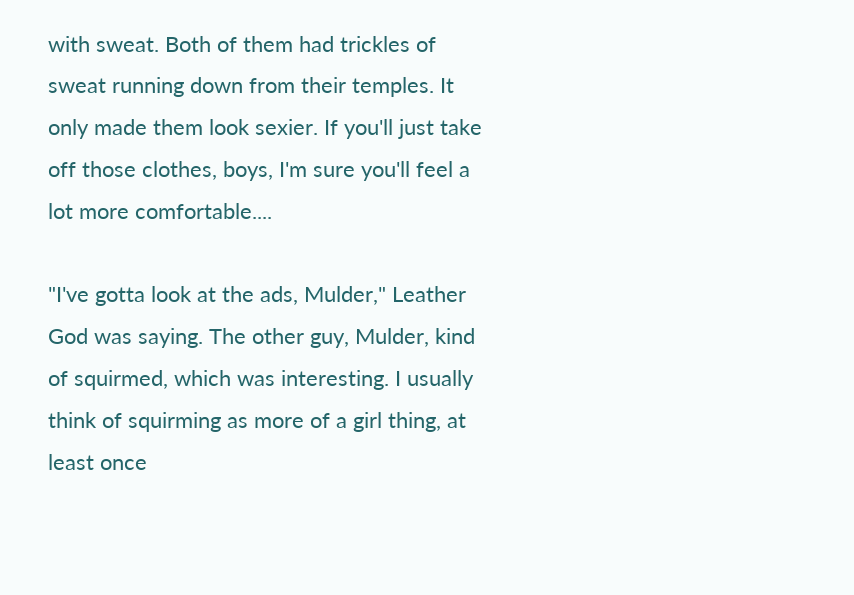with sweat. Both of them had trickles of sweat running down from their temples. It only made them look sexier. If you'll just take off those clothes, boys, I'm sure you'll feel a lot more comfortable....

"I've gotta look at the ads, Mulder," Leather God was saying. The other guy, Mulder, kind of squirmed, which was interesting. I usually think of squirming as more of a girl thing, at least once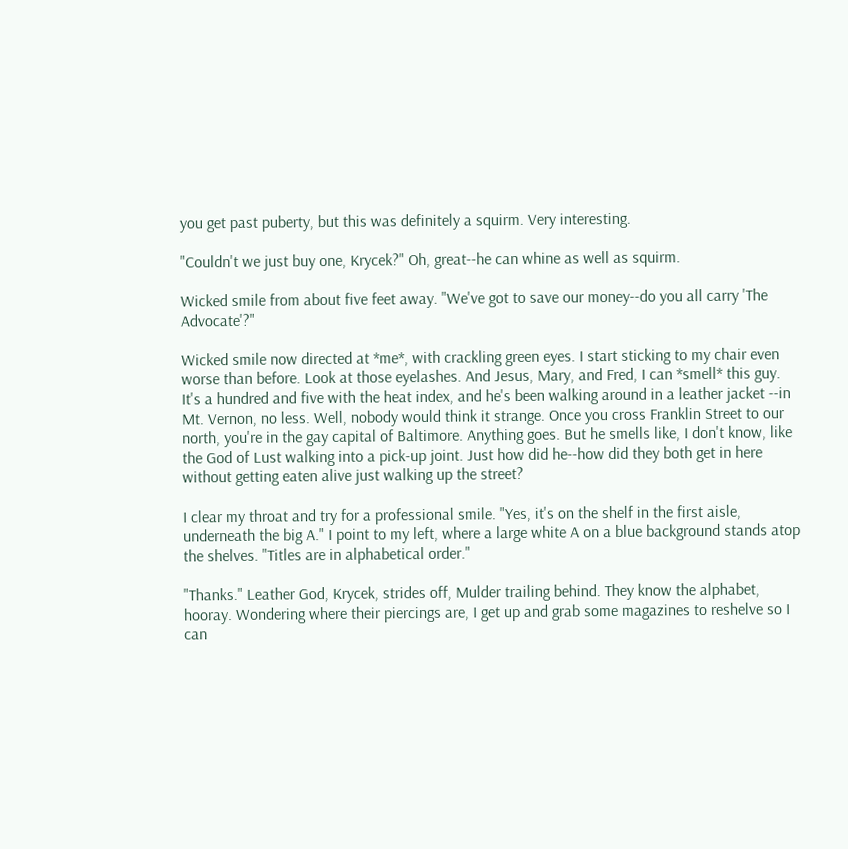you get past puberty, but this was definitely a squirm. Very interesting.

"Couldn't we just buy one, Krycek?" Oh, great--he can whine as well as squirm.

Wicked smile from about five feet away. "We've got to save our money--do you all carry 'The Advocate'?"

Wicked smile now directed at *me*, with crackling green eyes. I start sticking to my chair even worse than before. Look at those eyelashes. And Jesus, Mary, and Fred, I can *smell* this guy. It's a hundred and five with the heat index, and he's been walking around in a leather jacket --in Mt. Vernon, no less. Well, nobody would think it strange. Once you cross Franklin Street to our north, you're in the gay capital of Baltimore. Anything goes. But he smells like, I don't know, like the God of Lust walking into a pick-up joint. Just how did he--how did they both get in here without getting eaten alive just walking up the street?

I clear my throat and try for a professional smile. "Yes, it's on the shelf in the first aisle, underneath the big A." I point to my left, where a large white A on a blue background stands atop the shelves. "Titles are in alphabetical order."

"Thanks." Leather God, Krycek, strides off, Mulder trailing behind. They know the alphabet, hooray. Wondering where their piercings are, I get up and grab some magazines to reshelve so I can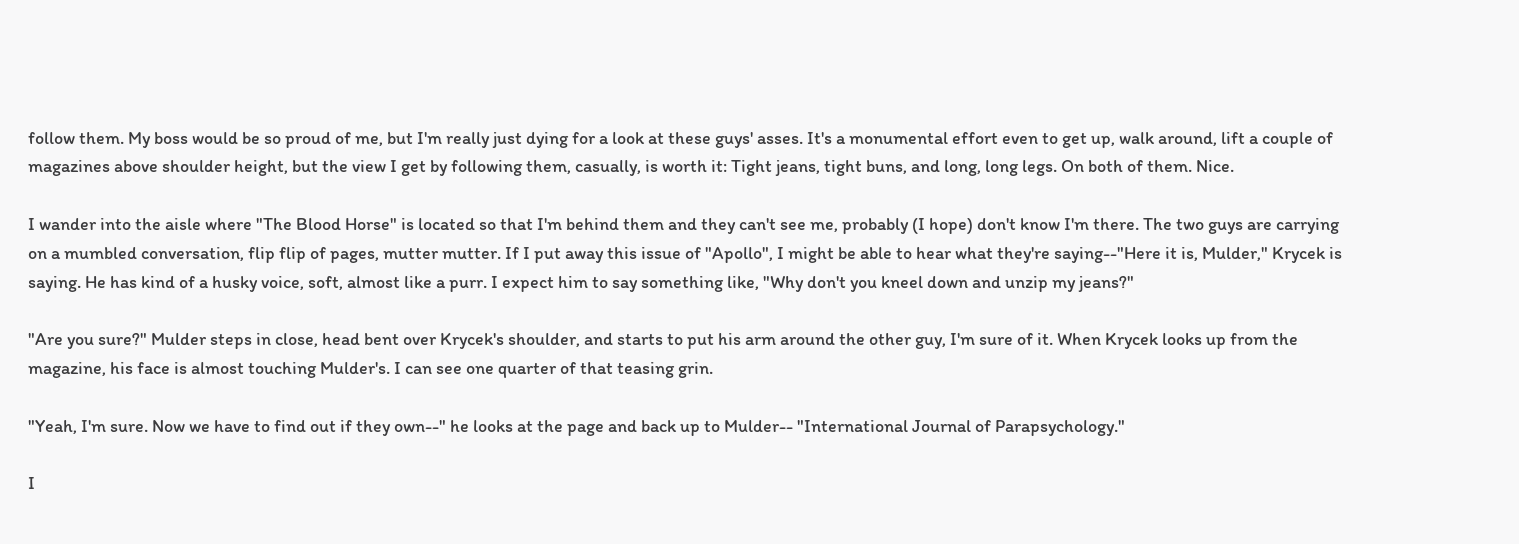follow them. My boss would be so proud of me, but I'm really just dying for a look at these guys' asses. It's a monumental effort even to get up, walk around, lift a couple of magazines above shoulder height, but the view I get by following them, casually, is worth it: Tight jeans, tight buns, and long, long legs. On both of them. Nice.

I wander into the aisle where "The Blood Horse" is located so that I'm behind them and they can't see me, probably (I hope) don't know I'm there. The two guys are carrying on a mumbled conversation, flip flip of pages, mutter mutter. If I put away this issue of "Apollo", I might be able to hear what they're saying--"Here it is, Mulder," Krycek is saying. He has kind of a husky voice, soft, almost like a purr. I expect him to say something like, "Why don't you kneel down and unzip my jeans?"

"Are you sure?" Mulder steps in close, head bent over Krycek's shoulder, and starts to put his arm around the other guy, I'm sure of it. When Krycek looks up from the magazine, his face is almost touching Mulder's. I can see one quarter of that teasing grin.

"Yeah, I'm sure. Now we have to find out if they own--" he looks at the page and back up to Mulder-- "International Journal of Parapsychology."

I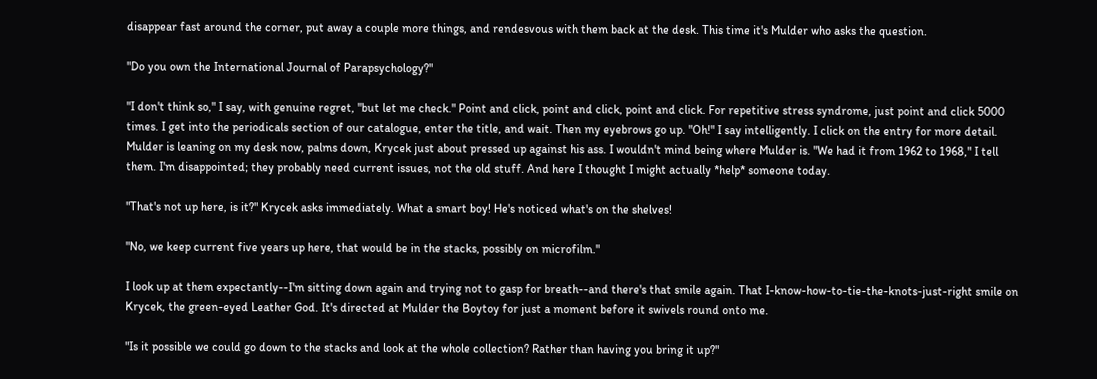disappear fast around the corner, put away a couple more things, and rendesvous with them back at the desk. This time it's Mulder who asks the question.

"Do you own the International Journal of Parapsychology?"

"I don't think so," I say, with genuine regret, "but let me check." Point and click, point and click, point and click. For repetitive stress syndrome, just point and click 5000 times. I get into the periodicals section of our catalogue, enter the title, and wait. Then my eyebrows go up. "Oh!" I say intelligently. I click on the entry for more detail. Mulder is leaning on my desk now, palms down, Krycek just about pressed up against his ass. I wouldn't mind being where Mulder is. "We had it from 1962 to 1968," I tell them. I'm disappointed; they probably need current issues, not the old stuff. And here I thought I might actually *help* someone today.

"That's not up here, is it?" Krycek asks immediately. What a smart boy! He's noticed what's on the shelves!

"No, we keep current five years up here, that would be in the stacks, possibly on microfilm."

I look up at them expectantly--I'm sitting down again and trying not to gasp for breath--and there's that smile again. That I-know-how-to-tie-the-knots-just-right smile on Krycek, the green-eyed Leather God. It's directed at Mulder the Boytoy for just a moment before it swivels round onto me.

"Is it possible we could go down to the stacks and look at the whole collection? Rather than having you bring it up?"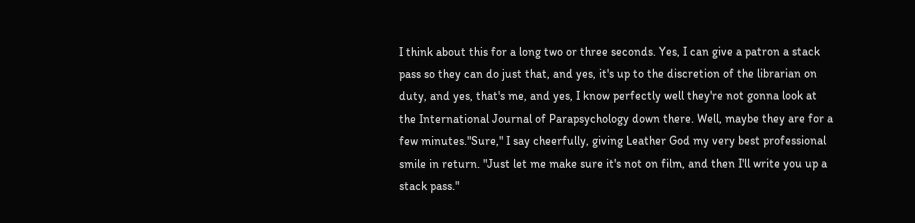I think about this for a long two or three seconds. Yes, I can give a patron a stack pass so they can do just that, and yes, it's up to the discretion of the librarian on duty, and yes, that's me, and yes, I know perfectly well they're not gonna look at the International Journal of Parapsychology down there. Well, maybe they are for a few minutes."Sure," I say cheerfully, giving Leather God my very best professional smile in return. "Just let me make sure it's not on film, and then I'll write you up a stack pass."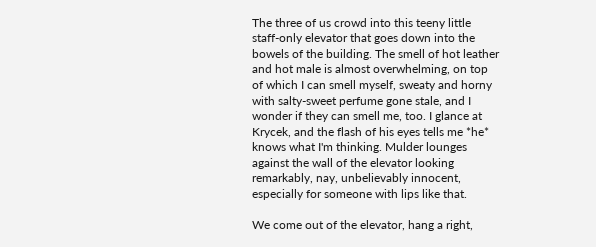The three of us crowd into this teeny little staff-only elevator that goes down into the bowels of the building. The smell of hot leather and hot male is almost overwhelming, on top of which I can smell myself, sweaty and horny with salty-sweet perfume gone stale, and I wonder if they can smell me, too. I glance at Krycek, and the flash of his eyes tells me *he* knows what I'm thinking. Mulder lounges against the wall of the elevator looking remarkably, nay, unbelievably innocent, especially for someone with lips like that.

We come out of the elevator, hang a right,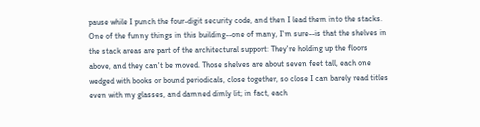pause while I punch the four-digit security code, and then I lead them into the stacks. One of the funny things in this building--one of many, I'm sure--is that the shelves in the stack areas are part of the architectural support: They're holding up the floors above, and they can't be moved. Those shelves are about seven feet tall, each one wedged with books or bound periodicals, close together, so close I can barely read titles even with my glasses, and damned dimly lit; in fact, each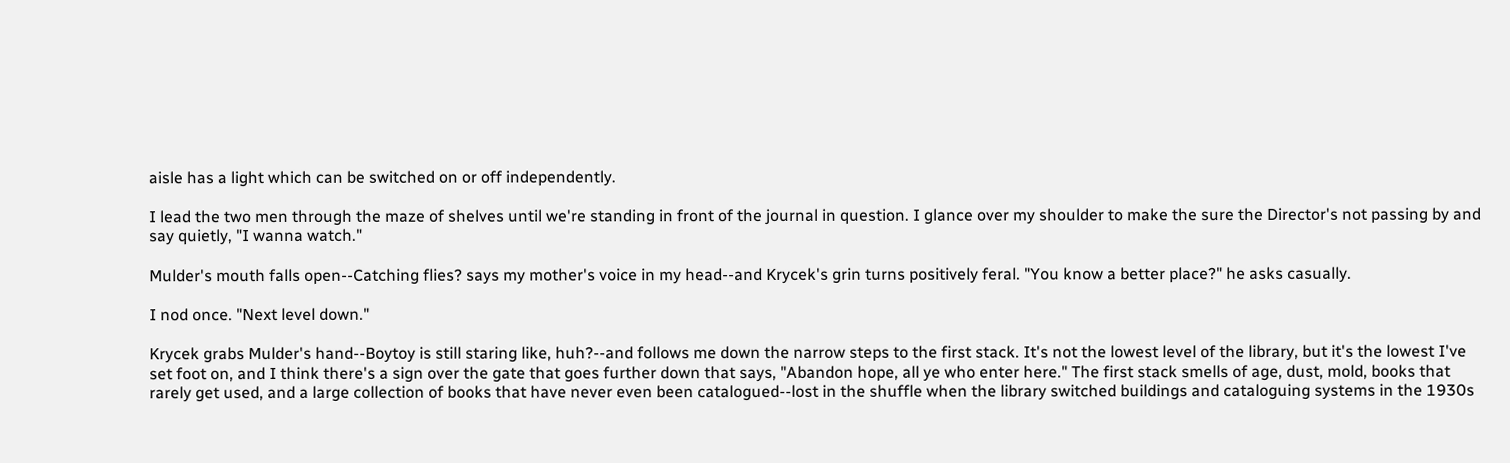aisle has a light which can be switched on or off independently.

I lead the two men through the maze of shelves until we're standing in front of the journal in question. I glance over my shoulder to make the sure the Director's not passing by and say quietly, "I wanna watch."

Mulder's mouth falls open--Catching flies? says my mother's voice in my head--and Krycek's grin turns positively feral. "You know a better place?" he asks casually.

I nod once. "Next level down."

Krycek grabs Mulder's hand--Boytoy is still staring like, huh?--and follows me down the narrow steps to the first stack. It's not the lowest level of the library, but it's the lowest I've set foot on, and I think there's a sign over the gate that goes further down that says, "Abandon hope, all ye who enter here." The first stack smells of age, dust, mold, books that rarely get used, and a large collection of books that have never even been catalogued--lost in the shuffle when the library switched buildings and cataloguing systems in the 1930s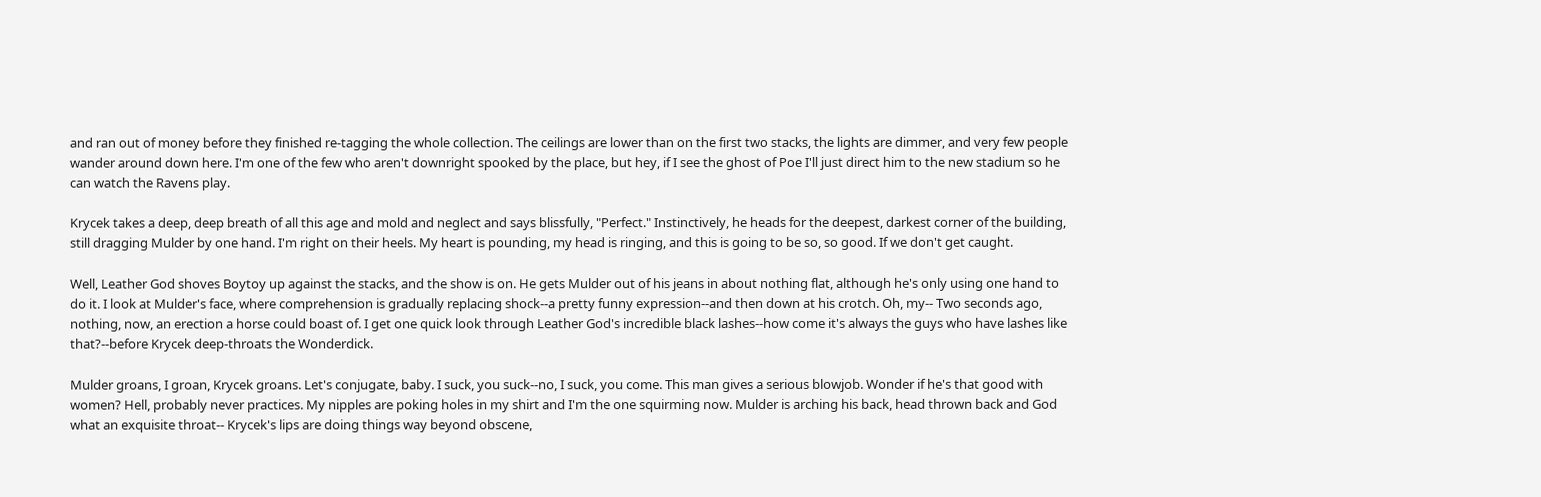and ran out of money before they finished re-tagging the whole collection. The ceilings are lower than on the first two stacks, the lights are dimmer, and very few people wander around down here. I'm one of the few who aren't downright spooked by the place, but hey, if I see the ghost of Poe I'll just direct him to the new stadium so he can watch the Ravens play.

Krycek takes a deep, deep breath of all this age and mold and neglect and says blissfully, "Perfect." Instinctively, he heads for the deepest, darkest corner of the building, still dragging Mulder by one hand. I'm right on their heels. My heart is pounding, my head is ringing, and this is going to be so, so good. If we don't get caught.

Well, Leather God shoves Boytoy up against the stacks, and the show is on. He gets Mulder out of his jeans in about nothing flat, although he's only using one hand to do it. I look at Mulder's face, where comprehension is gradually replacing shock--a pretty funny expression--and then down at his crotch. Oh, my-- Two seconds ago, nothing, now, an erection a horse could boast of. I get one quick look through Leather God's incredible black lashes--how come it's always the guys who have lashes like that?--before Krycek deep-throats the Wonderdick.

Mulder groans, I groan, Krycek groans. Let's conjugate, baby. I suck, you suck--no, I suck, you come. This man gives a serious blowjob. Wonder if he's that good with women? Hell, probably never practices. My nipples are poking holes in my shirt and I'm the one squirming now. Mulder is arching his back, head thrown back and God what an exquisite throat-- Krycek's lips are doing things way beyond obscene,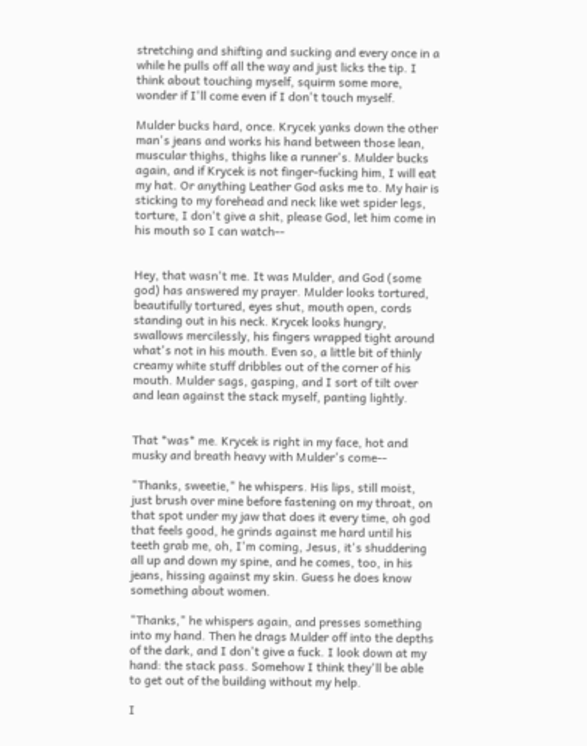stretching and shifting and sucking and every once in a while he pulls off all the way and just licks the tip. I think about touching myself, squirm some more, wonder if I'll come even if I don't touch myself.

Mulder bucks hard, once. Krycek yanks down the other man's jeans and works his hand between those lean, muscular thighs, thighs like a runner's. Mulder bucks again, and if Krycek is not finger-fucking him, I will eat my hat. Or anything Leather God asks me to. My hair is sticking to my forehead and neck like wet spider legs, torture, I don't give a shit, please God, let him come in his mouth so I can watch--


Hey, that wasn't me. It was Mulder, and God (some god) has answered my prayer. Mulder looks tortured, beautifully tortured, eyes shut, mouth open, cords standing out in his neck. Krycek looks hungry, swallows mercilessly, his fingers wrapped tight around what's not in his mouth. Even so, a little bit of thinly creamy white stuff dribbles out of the corner of his mouth. Mulder sags, gasping, and I sort of tilt over and lean against the stack myself, panting lightly.


That *was* me. Krycek is right in my face, hot and musky and breath heavy with Mulder's come--

"Thanks, sweetie," he whispers. His lips, still moist, just brush over mine before fastening on my throat, on that spot under my jaw that does it every time, oh god that feels good, he grinds against me hard until his teeth grab me, oh, I'm coming, Jesus, it's shuddering all up and down my spine, and he comes, too, in his jeans, hissing against my skin. Guess he does know something about women.

"Thanks," he whispers again, and presses something into my hand. Then he drags Mulder off into the depths of the dark, and I don't give a fuck. I look down at my hand: the stack pass. Somehow I think they'll be able to get out of the building without my help.

I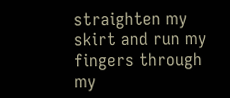straighten my skirt and run my fingers through my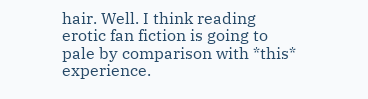hair. Well. I think reading erotic fan fiction is going to pale by comparison with *this* experience.